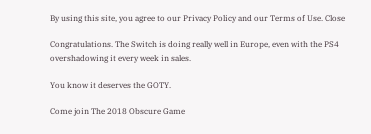By using this site, you agree to our Privacy Policy and our Terms of Use. Close

Congratulations. The Switch is doing really well in Europe, even with the PS4 overshadowing it every week in sales.

You know it deserves the GOTY.

Come join The 2018 Obscure Game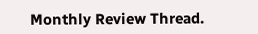Monthly Review Thread.